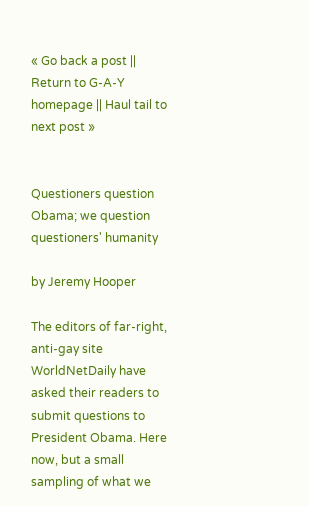« Go back a post || Return to G-A-Y homepage || Haul tail to next post »


Questioners question Obama; we question questioners' humanity

by Jeremy Hooper

The editors of far-right, anti-gay site WorldNetDaily have asked their readers to submit questions to President Obama. Here now, but a small sampling of what we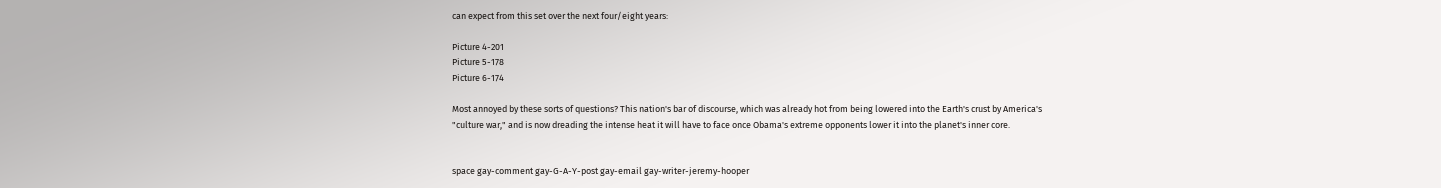can expect from this set over the next four/eight years:

Picture 4-201
Picture 5-178
Picture 6-174

Most annoyed by these sorts of questions? This nation's bar of discourse, which was already hot from being lowered into the Earth's crust by America's "culture war," and is now dreading the intense heat it will have to face once Obama's extreme opponents lower it into the planet's inner core.


space gay-comment gay-G-A-Y-post gay-email gay-writer-jeremy-hooper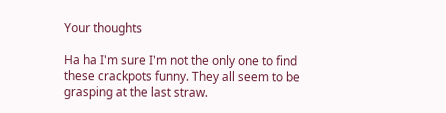Your thoughts

Ha ha I'm sure I'm not the only one to find these crackpots funny. They all seem to be grasping at the last straw.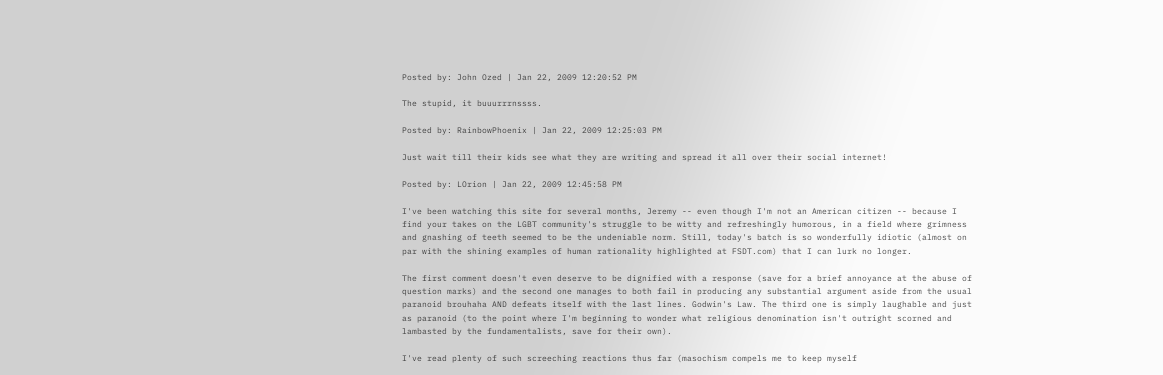Posted by: John Ozed | Jan 22, 2009 12:20:52 PM

The stupid, it buuurrrnssss.

Posted by: RainbowPhoenix | Jan 22, 2009 12:25:03 PM

Just wait till their kids see what they are writing and spread it all over their social internet!

Posted by: LOrion | Jan 22, 2009 12:45:58 PM

I've been watching this site for several months, Jeremy -- even though I'm not an American citizen -- because I find your takes on the LGBT community's struggle to be witty and refreshingly humorous, in a field where grimness and gnashing of teeth seemed to be the undeniable norm. Still, today's batch is so wonderfully idiotic (almost on par with the shining examples of human rationality highlighted at FSDT.com) that I can lurk no longer.

The first comment doesn't even deserve to be dignified with a response (save for a brief annoyance at the abuse of question marks) and the second one manages to both fail in producing any substantial argument aside from the usual paranoid brouhaha AND defeats itself with the last lines. Godwin's Law. The third one is simply laughable and just as paranoid (to the point where I'm beginning to wonder what religious denomination isn't outright scorned and lambasted by the fundamentalists, save for their own).

I've read plenty of such screeching reactions thus far (masochism compels me to keep myself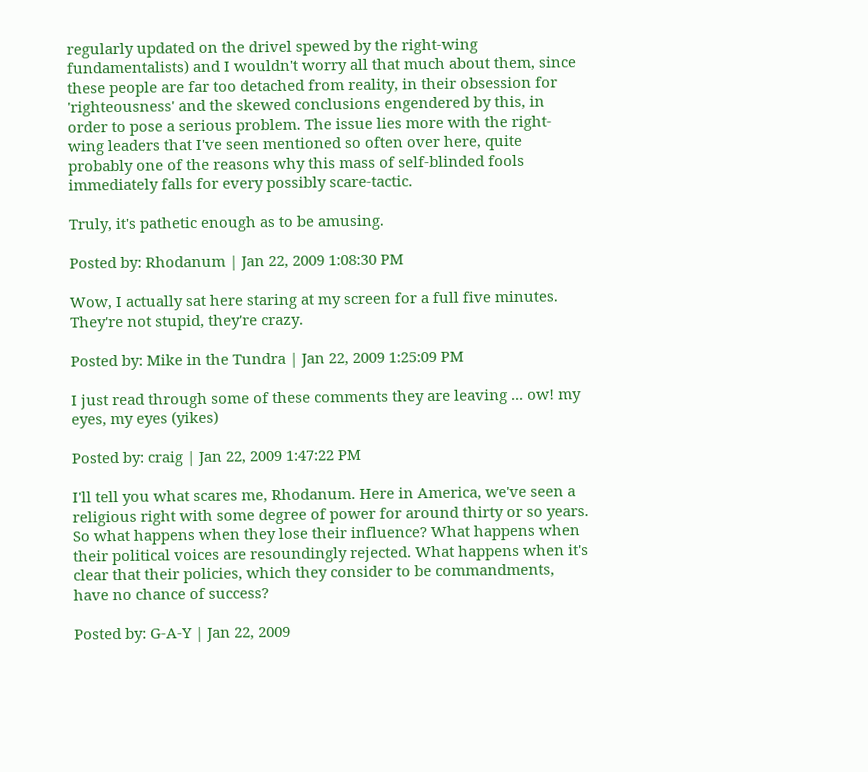regularly updated on the drivel spewed by the right-wing fundamentalists) and I wouldn't worry all that much about them, since these people are far too detached from reality, in their obsession for 'righteousness' and the skewed conclusions engendered by this, in order to pose a serious problem. The issue lies more with the right-wing leaders that I've seen mentioned so often over here, quite probably one of the reasons why this mass of self-blinded fools immediately falls for every possibly scare-tactic.

Truly, it's pathetic enough as to be amusing.

Posted by: Rhodanum | Jan 22, 2009 1:08:30 PM

Wow, I actually sat here staring at my screen for a full five minutes. They're not stupid, they're crazy.

Posted by: Mike in the Tundra | Jan 22, 2009 1:25:09 PM

I just read through some of these comments they are leaving ... ow! my eyes, my eyes (yikes)

Posted by: craig | Jan 22, 2009 1:47:22 PM

I'll tell you what scares me, Rhodanum. Here in America, we've seen a religious right with some degree of power for around thirty or so years. So what happens when they lose their influence? What happens when their political voices are resoundingly rejected. What happens when it's clear that their policies, which they consider to be commandments, have no chance of success?

Posted by: G-A-Y | Jan 22, 2009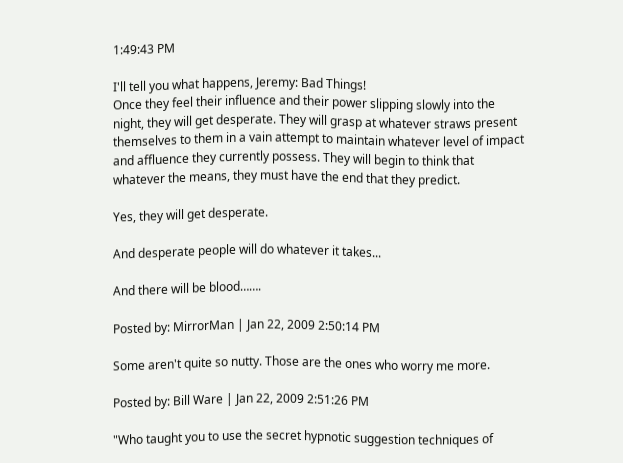1:49:43 PM

I'll tell you what happens, Jeremy: Bad Things!
Once they feel their influence and their power slipping slowly into the night, they will get desperate. They will grasp at whatever straws present themselves to them in a vain attempt to maintain whatever level of impact and affluence they currently possess. They will begin to think that whatever the means, they must have the end that they predict.

Yes, they will get desperate.

And desperate people will do whatever it takes...

And there will be blood…….

Posted by: MirrorMan | Jan 22, 2009 2:50:14 PM

Some aren't quite so nutty. Those are the ones who worry me more.

Posted by: Bill Ware | Jan 22, 2009 2:51:26 PM

"Who taught you to use the secret hypnotic suggestion techniques of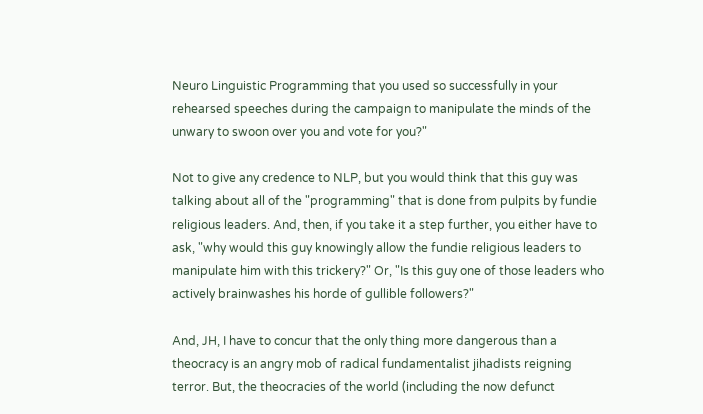Neuro Linguistic Programming that you used so successfully in your rehearsed speeches during the campaign to manipulate the minds of the unwary to swoon over you and vote for you?"

Not to give any credence to NLP, but you would think that this guy was talking about all of the "programming" that is done from pulpits by fundie religious leaders. And, then, if you take it a step further, you either have to ask, "why would this guy knowingly allow the fundie religious leaders to manipulate him with this trickery?" Or, "Is this guy one of those leaders who actively brainwashes his horde of gullible followers?"

And, JH, I have to concur that the only thing more dangerous than a theocracy is an angry mob of radical fundamentalist jihadists reigning terror. But, the theocracies of the world (including the now defunct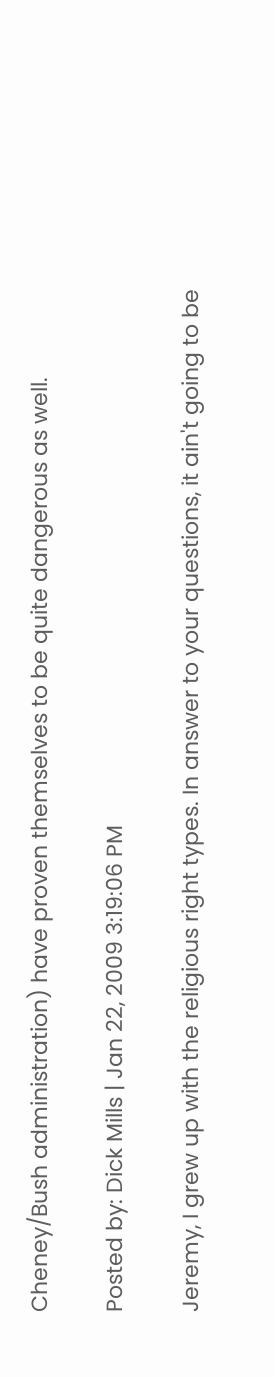Cheney/Bush administration) have proven themselves to be quite dangerous as well.

Posted by: Dick Mills | Jan 22, 2009 3:19:06 PM

Jeremy, I grew up with the religious right types. In answer to your questions, it ain't going to be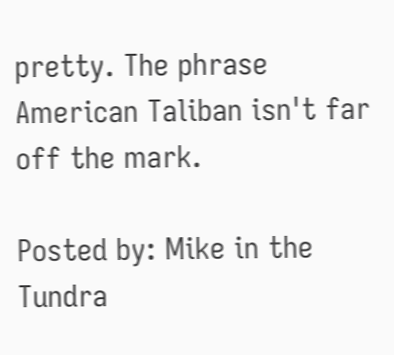pretty. The phrase American Taliban isn't far off the mark.

Posted by: Mike in the Tundra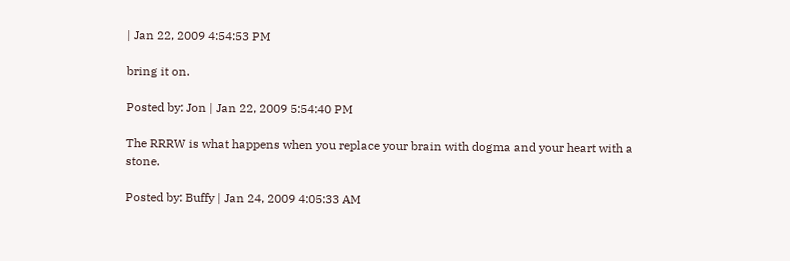| Jan 22, 2009 4:54:53 PM

bring it on.

Posted by: Jon | Jan 22, 2009 5:54:40 PM

The RRRW is what happens when you replace your brain with dogma and your heart with a stone.

Posted by: Buffy | Jan 24, 2009 4:05:33 AM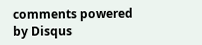comments powered by Disqus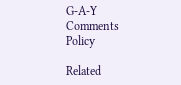G-A-Y Comments Policy

Related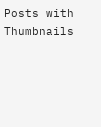Posts with Thumbnails